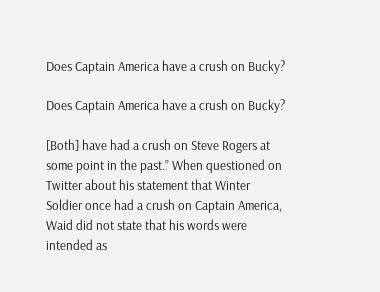Does Captain America have a crush on Bucky?

Does Captain America have a crush on Bucky?

[Both] have had a crush on Steve Rogers at some point in the past.” When questioned on Twitter about his statement that Winter Soldier once had a crush on Captain America, Waid did not state that his words were intended as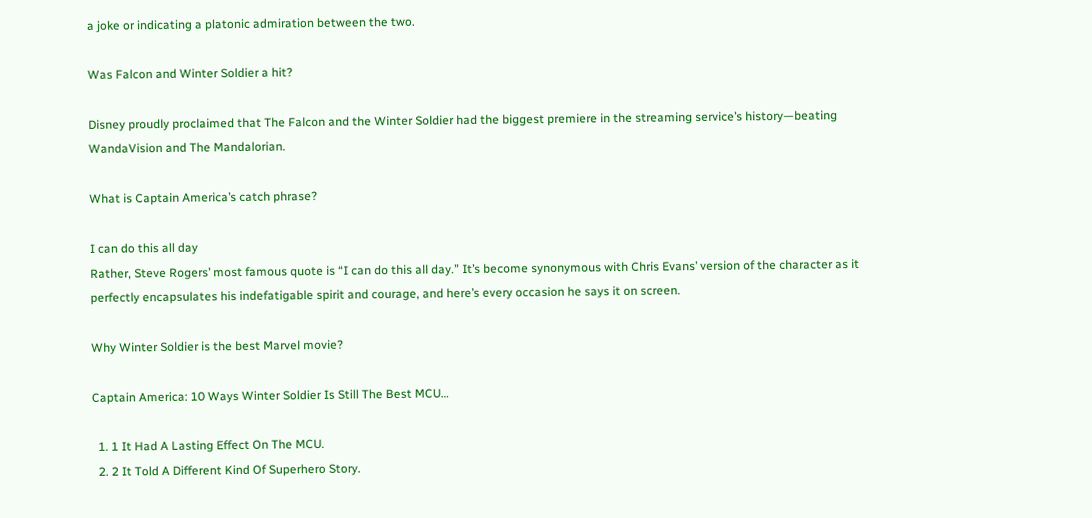a joke or indicating a platonic admiration between the two.

Was Falcon and Winter Soldier a hit?

Disney proudly proclaimed that The Falcon and the Winter Soldier had the biggest premiere in the streaming service’s history—beating WandaVision and The Mandalorian.

What is Captain America’s catch phrase?

I can do this all day
Rather, Steve Rogers’ most famous quote is “I can do this all day.” It’s become synonymous with Chris Evans’ version of the character as it perfectly encapsulates his indefatigable spirit and courage, and here’s every occasion he says it on screen.

Why Winter Soldier is the best Marvel movie?

Captain America: 10 Ways Winter Soldier Is Still The Best MCU…

  1. 1 It Had A Lasting Effect On The MCU.
  2. 2 It Told A Different Kind Of Superhero Story.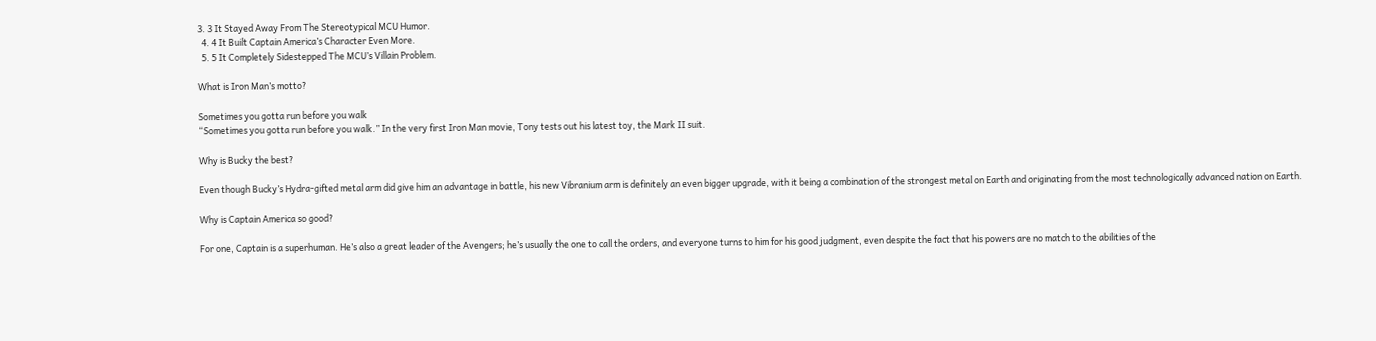3. 3 It Stayed Away From The Stereotypical MCU Humor.
  4. 4 It Built Captain America’s Character Even More.
  5. 5 It Completely Sidestepped The MCU’s Villain Problem.

What is Iron Man’s motto?

Sometimes you gotta run before you walk
“Sometimes you gotta run before you walk.” In the very first Iron Man movie, Tony tests out his latest toy, the Mark II suit.

Why is Bucky the best?

Even though Bucky’s Hydra-gifted metal arm did give him an advantage in battle, his new Vibranium arm is definitely an even bigger upgrade, with it being a combination of the strongest metal on Earth and originating from the most technologically advanced nation on Earth.

Why is Captain America so good?

For one, Captain is a superhuman. He’s also a great leader of the Avengers; he’s usually the one to call the orders, and everyone turns to him for his good judgment, even despite the fact that his powers are no match to the abilities of the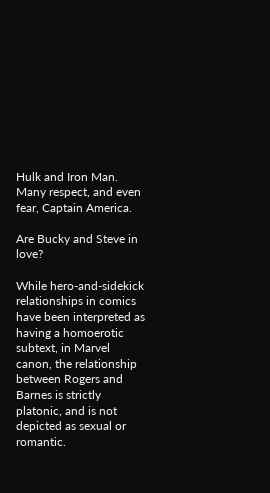Hulk and Iron Man. Many respect, and even fear, Captain America.

Are Bucky and Steve in love?

While hero-and-sidekick relationships in comics have been interpreted as having a homoerotic subtext, in Marvel canon, the relationship between Rogers and Barnes is strictly platonic, and is not depicted as sexual or romantic.